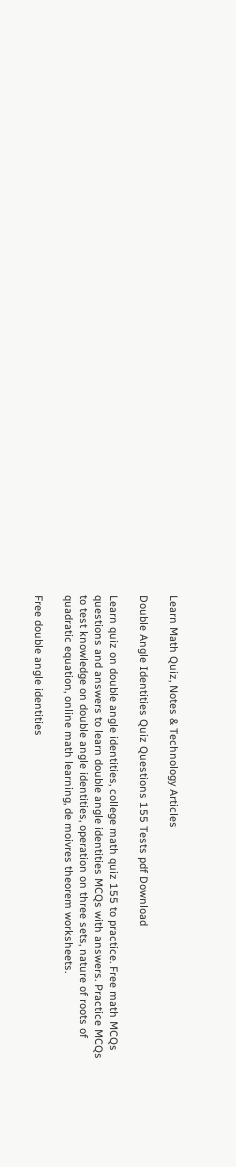Learn Math Quiz, Notes & Technology Articles

Double Angle Identities Quiz Questions 155 Tests pdf Download

Learn quiz on double angle identities, college math quiz 155 to practice. Free math MCQs questions and answers to learn double angle identities MCQs with answers. Practice MCQs to test knowledge on double angle identities, operation on three sets, nature of roots of quadratic equation, online math learning, de moivres theorem worksheets.

Free double angle identities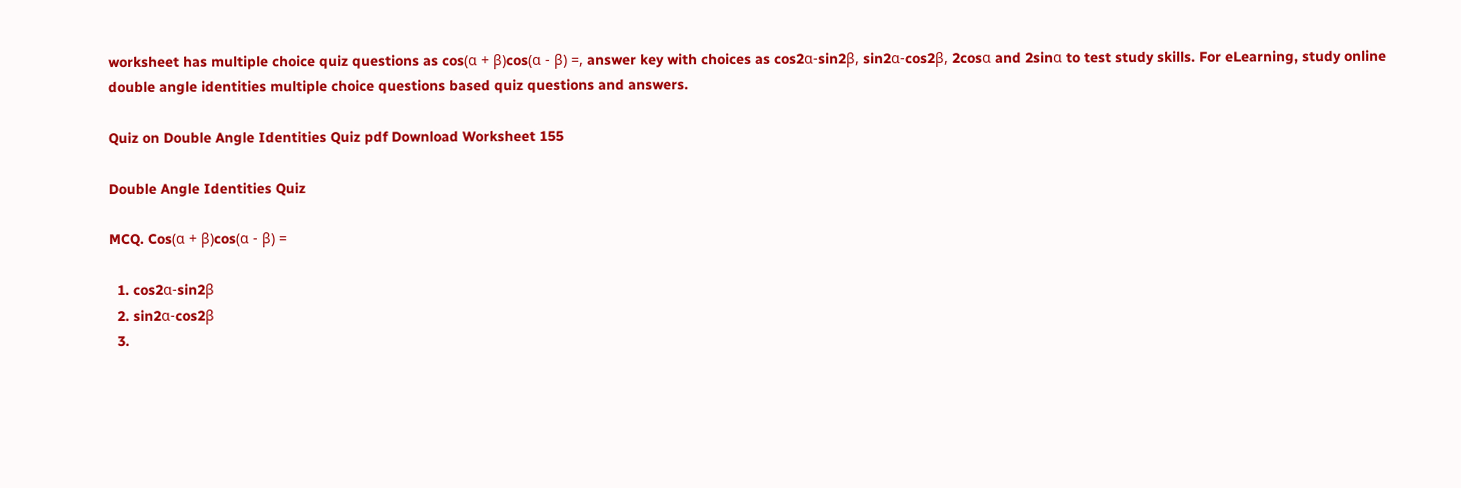worksheet has multiple choice quiz questions as cos(α + β)cos(α - β) =, answer key with choices as cos2α-sin2β, sin2α-cos2β, 2cosα and 2sinα to test study skills. For eLearning, study online double angle identities multiple choice questions based quiz questions and answers.

Quiz on Double Angle Identities Quiz pdf Download Worksheet 155

Double Angle Identities Quiz

MCQ. Cos(α + β)cos(α - β) =

  1. cos2α-sin2β
  2. sin2α-cos2β
  3.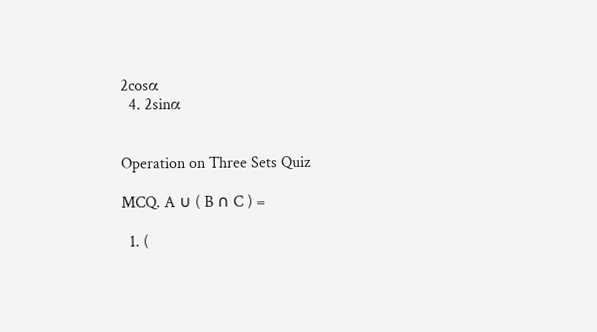2cosα
  4. 2sinα


Operation on Three Sets Quiz

MCQ. A ∪ ( B ∩ C ) =

  1. (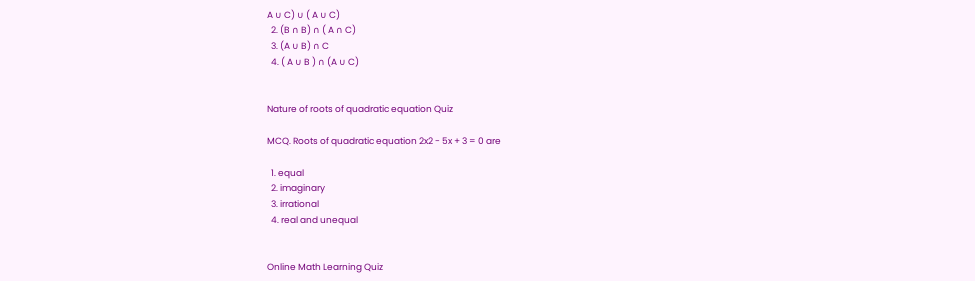A ∪ C) ∪ ( A ∪ C)
  2. (B ∩ B) ∩ ( A ∩ C)
  3. (A ∪ B) ∩ C
  4. ( A ∪ B ) ∩ (A ∪ C)


Nature of roots of quadratic equation Quiz

MCQ. Roots of quadratic equation 2x2 - 5x + 3 = 0 are

  1. equal
  2. imaginary
  3. irrational
  4. real and unequal


Online Math Learning Quiz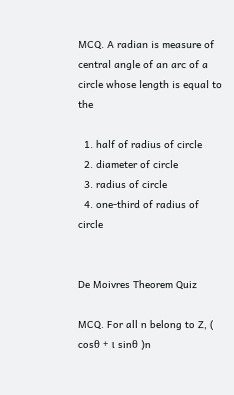MCQ. A radian is measure of central angle of an arc of a circle whose length is equal to the

  1. half of radius of circle
  2. diameter of circle
  3. radius of circle
  4. one-third of radius of circle


De Moivres Theorem Quiz

MCQ. For all n belong to Z, ( cosθ + ι sinθ )n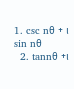1. csc nθ + ι sin nθ
  2. tannθ +ι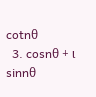cotnθ
  3. cosnθ + ι sinnθ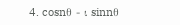4. cosnθ - ι sinnθ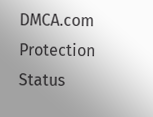DMCA.com Protection Status